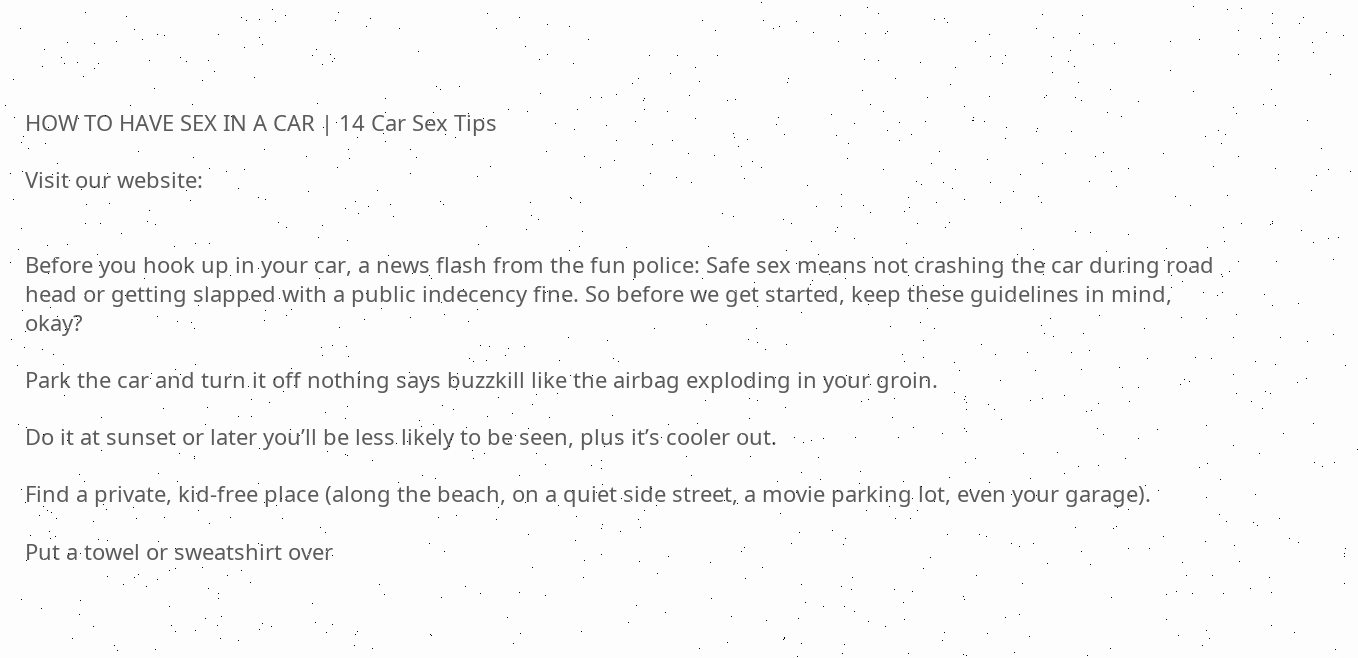HOW TO HAVE SEX IN A CAR | 14 Car Sex Tips

Visit our website:


Before you hook up in your car, a news flash from the fun police: Safe sex means not crashing the car during road head or getting slapped with a public indecency fine. So before we get started, keep these guidelines in mind, okay?

Park the car and turn it off nothing says buzzkill like the airbag exploding in your groin.

Do it at sunset or later you’ll be less likely to be seen, plus it’s cooler out.

Find a private, kid-free place (along the beach, on a quiet side street, a movie parking lot, even your garage).

Put a towel or sweatshirt over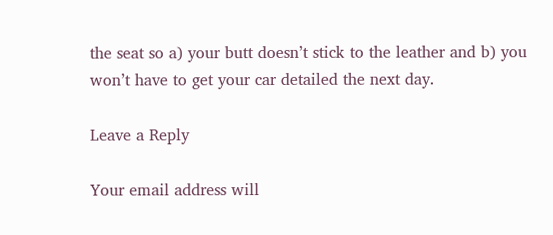the seat so a) your butt doesn’t stick to the leather and b) you won’t have to get your car detailed the next day.

Leave a Reply

Your email address will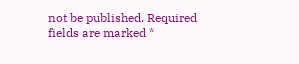not be published. Required fields are marked *